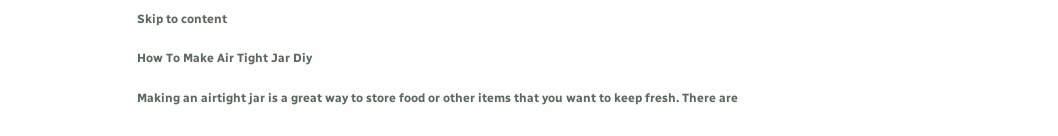Skip to content

How To Make Air Tight Jar Diy

Making an airtight jar is a great way to store food or other items that you want to keep fresh. There are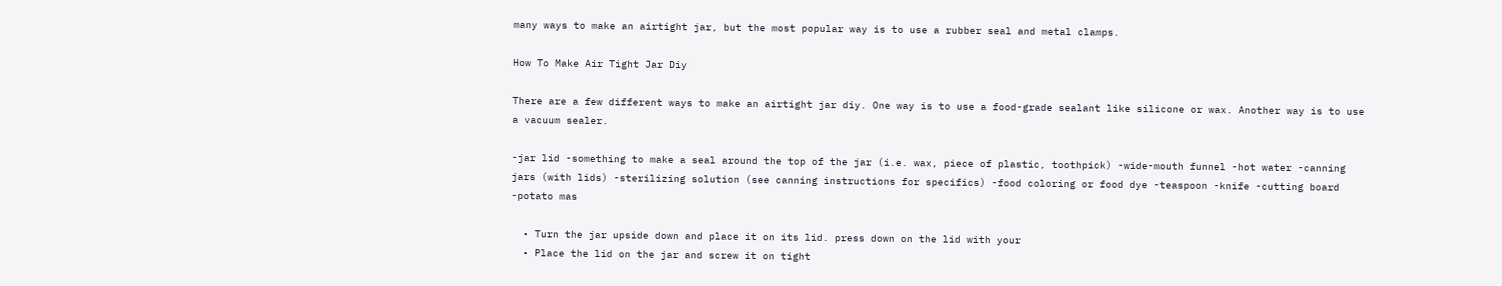many ways to make an airtight jar, but the most popular way is to use a rubber seal and metal clamps.

How To Make Air Tight Jar Diy

There are a few different ways to make an airtight jar diy. One way is to use a food-grade sealant like silicone or wax. Another way is to use a vacuum sealer.

-jar lid -something to make a seal around the top of the jar (i.e. wax, piece of plastic, toothpick) -wide-mouth funnel -hot water -canning jars (with lids) -sterilizing solution (see canning instructions for specifics) -food coloring or food dye -teaspoon -knife -cutting board -potato mas

  • Turn the jar upside down and place it on its lid. press down on the lid with your
  • Place the lid on the jar and screw it on tight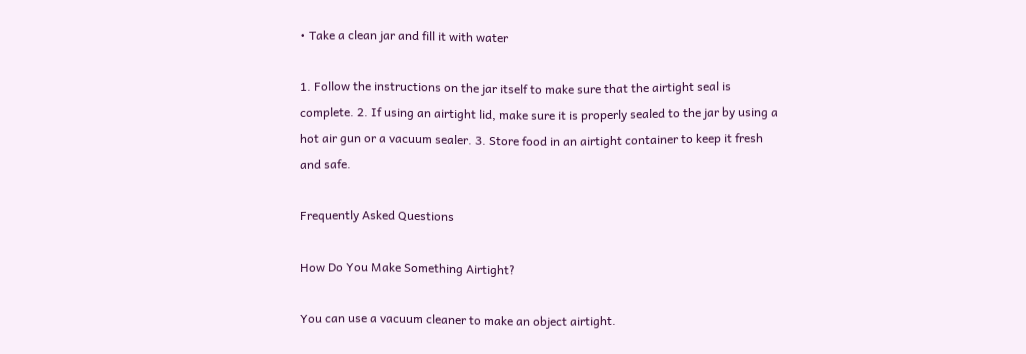• Take a clean jar and fill it with water

1. Follow the instructions on the jar itself to make sure that the airtight seal is complete. 2. If using an airtight lid, make sure it is properly sealed to the jar by using a hot air gun or a vacuum sealer. 3. Store food in an airtight container to keep it fresh and safe.

Frequently Asked Questions

How Do You Make Something Airtight?

You can use a vacuum cleaner to make an object airtight.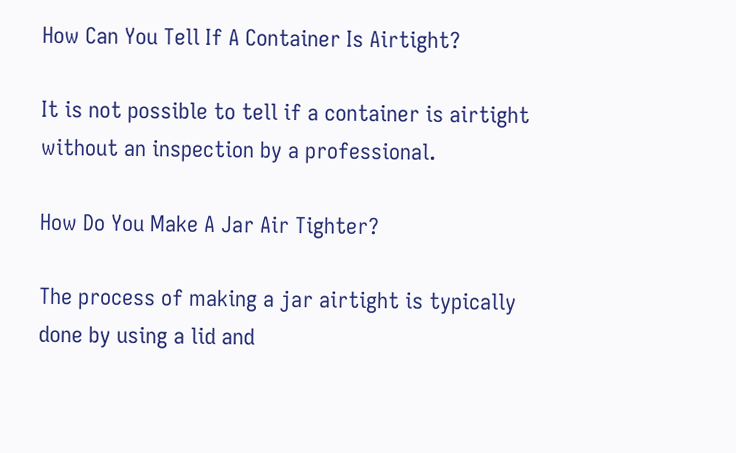How Can You Tell If A Container Is Airtight?

It is not possible to tell if a container is airtight without an inspection by a professional.

How Do You Make A Jar Air Tighter?

The process of making a jar airtight is typically done by using a lid and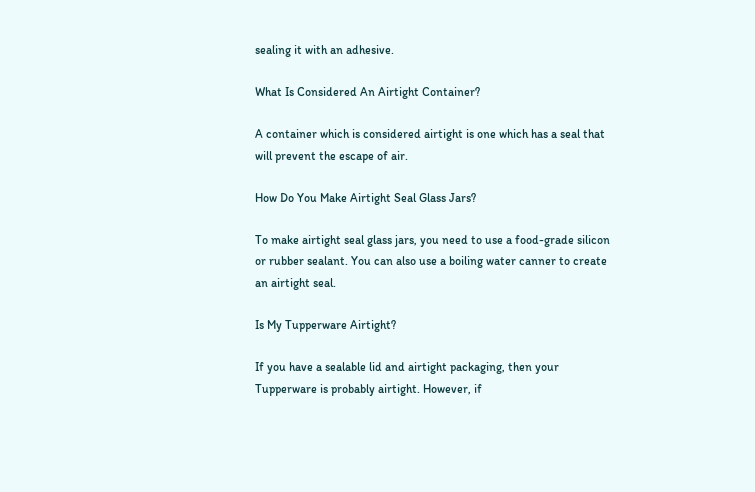sealing it with an adhesive.

What Is Considered An Airtight Container?

A container which is considered airtight is one which has a seal that will prevent the escape of air.

How Do You Make Airtight Seal Glass Jars?

To make airtight seal glass jars, you need to use a food-grade silicon or rubber sealant. You can also use a boiling water canner to create an airtight seal.

Is My Tupperware Airtight?

If you have a sealable lid and airtight packaging, then your Tupperware is probably airtight. However, if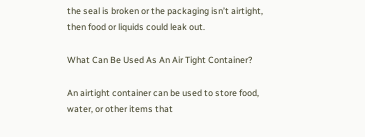the seal is broken or the packaging isn’t airtight, then food or liquids could leak out.

What Can Be Used As An Air Tight Container?

An airtight container can be used to store food, water, or other items that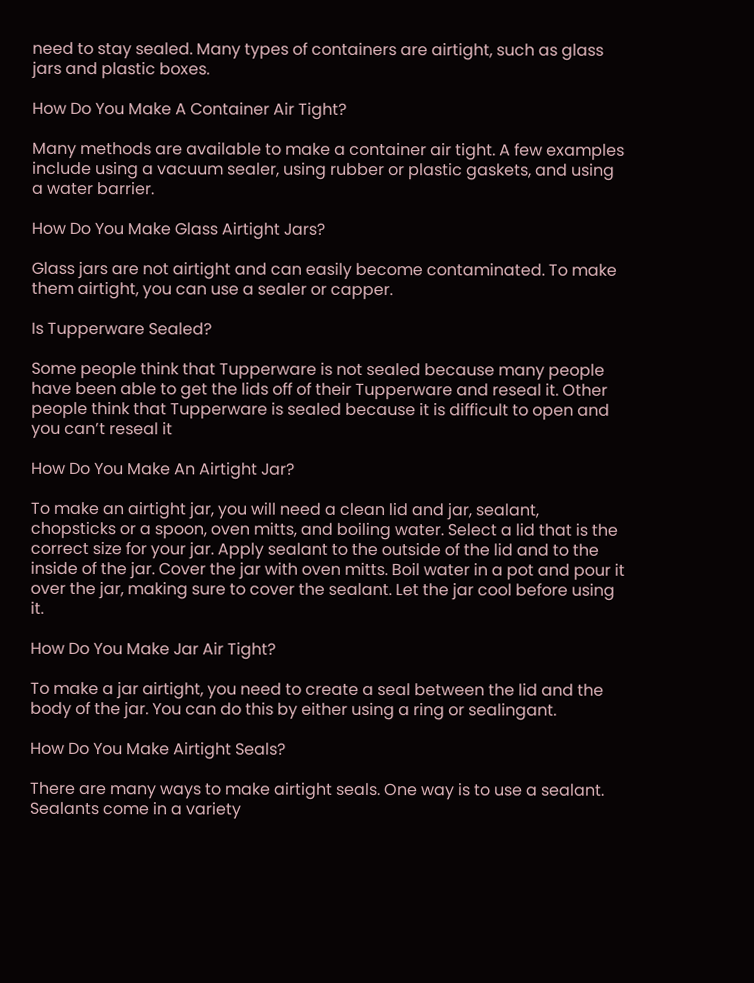need to stay sealed. Many types of containers are airtight, such as glass jars and plastic boxes.

How Do You Make A Container Air Tight?

Many methods are available to make a container air tight. A few examples include using a vacuum sealer, using rubber or plastic gaskets, and using a water barrier.

How Do You Make Glass Airtight Jars?

Glass jars are not airtight and can easily become contaminated. To make them airtight, you can use a sealer or capper.

Is Tupperware Sealed?

Some people think that Tupperware is not sealed because many people have been able to get the lids off of their Tupperware and reseal it. Other people think that Tupperware is sealed because it is difficult to open and you can’t reseal it

How Do You Make An Airtight Jar?

To make an airtight jar, you will need a clean lid and jar, sealant, chopsticks or a spoon, oven mitts, and boiling water. Select a lid that is the correct size for your jar. Apply sealant to the outside of the lid and to the inside of the jar. Cover the jar with oven mitts. Boil water in a pot and pour it over the jar, making sure to cover the sealant. Let the jar cool before using it.

How Do You Make Jar Air Tight?

To make a jar airtight, you need to create a seal between the lid and the body of the jar. You can do this by either using a ring or sealingant.

How Do You Make Airtight Seals?

There are many ways to make airtight seals. One way is to use a sealant. Sealants come in a variety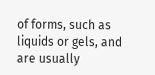of forms, such as liquids or gels, and are usually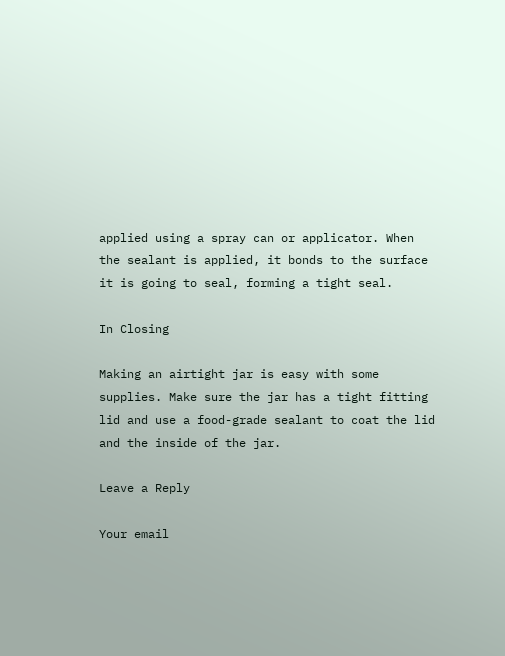applied using a spray can or applicator. When the sealant is applied, it bonds to the surface it is going to seal, forming a tight seal.

In Closing

Making an airtight jar is easy with some supplies. Make sure the jar has a tight fitting lid and use a food-grade sealant to coat the lid and the inside of the jar.

Leave a Reply

Your email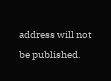address will not be published.